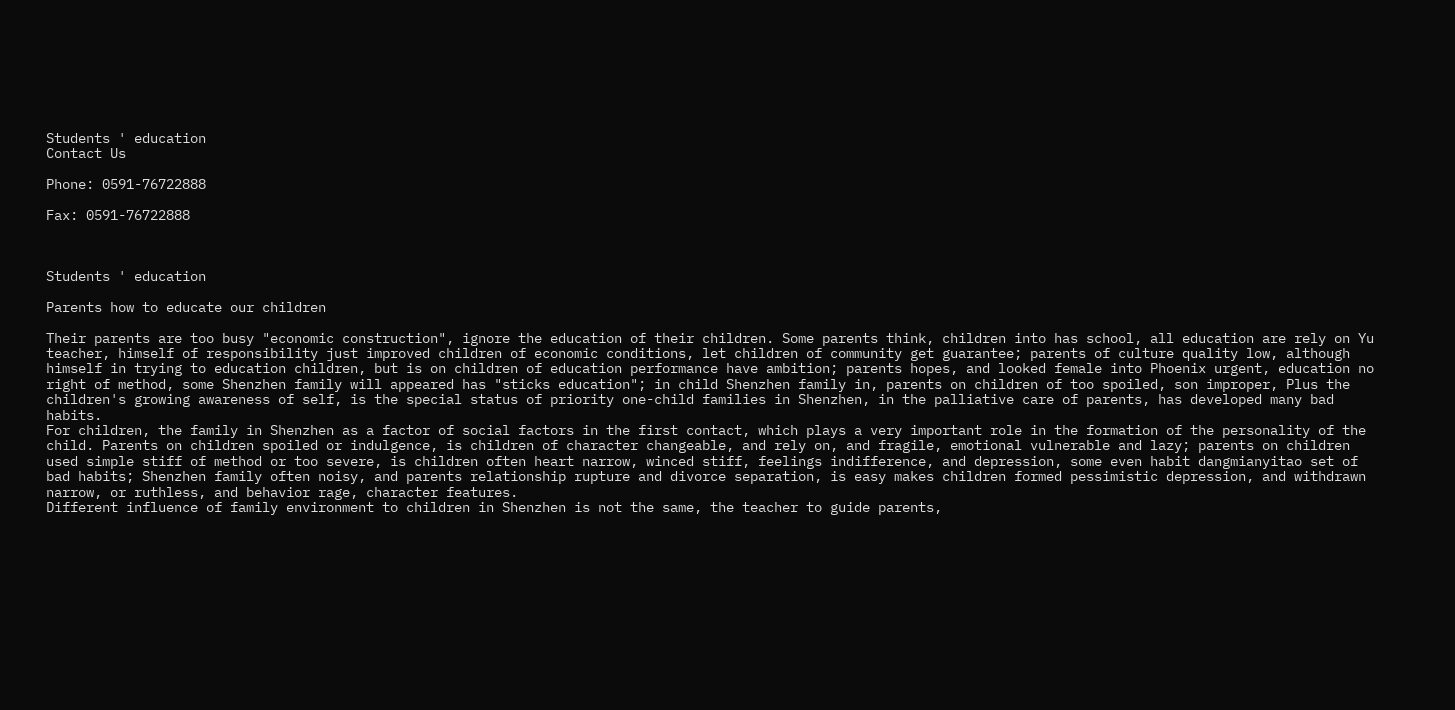Students ' education
Contact Us

Phone: 0591-76722888

Fax: 0591-76722888



Students ' education

Parents how to educate our children

Their parents are too busy "economic construction", ignore the education of their children. Some parents think, children into has school, all education are rely on Yu teacher, himself of responsibility just improved children of economic conditions, let children of community get guarantee; parents of culture quality low, although himself in trying to education children, but is on children of education performance have ambition; parents hopes, and looked female into Phoenix urgent, education no right of method, some Shenzhen family will appeared has "sticks education"; in child Shenzhen family in, parents on children of too spoiled, son improper, Plus the children's growing awareness of self, is the special status of priority one-child families in Shenzhen, in the palliative care of parents, has developed many bad habits.
For children, the family in Shenzhen as a factor of social factors in the first contact, which plays a very important role in the formation of the personality of the child. Parents on children spoiled or indulgence, is children of character changeable, and rely on, and fragile, emotional vulnerable and lazy; parents on children used simple stiff of method or too severe, is children often heart narrow, winced stiff, feelings indifference, and depression, some even habit dangmianyitao set of bad habits; Shenzhen family often noisy, and parents relationship rupture and divorce separation, is easy makes children formed pessimistic depression, and withdrawn narrow, or ruthless, and behavior rage, character features.
Different influence of family environment to children in Shenzhen is not the same, the teacher to guide parents,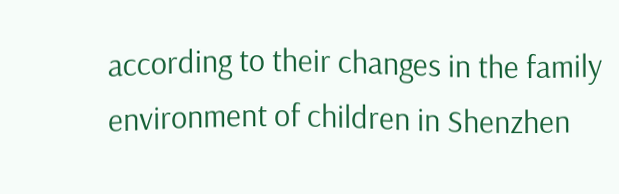according to their changes in the family environment of children in Shenzhen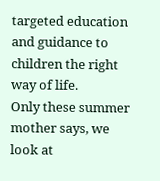targeted education and guidance to children the right way of life.
Only these summer mother says, we look at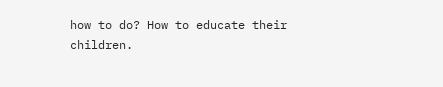how to do? How to educate their children.